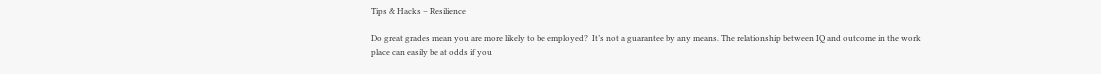Tips & Hacks – Resilience

Do great grades mean you are more likely to be employed?  It’s not a guarantee by any means. The relationship between IQ and outcome in the work place can easily be at odds if you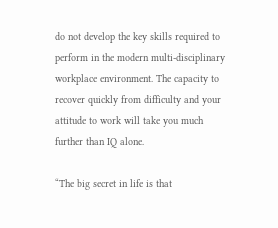do not develop the key skills required to perform in the modern multi-disciplinary workplace environment. The capacity to recover quickly from difficulty and your attitude to work will take you much further than IQ alone.

“The big secret in life is that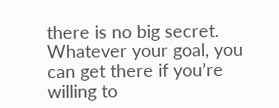there is no big secret. Whatever your goal, you can get there if you’re willing to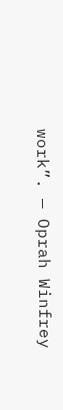work”. — Oprah Winfrey